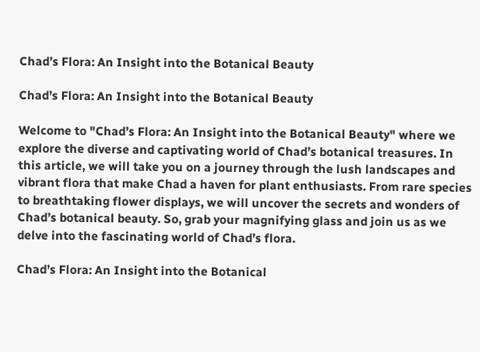Chad’s Flora: An Insight into the Botanical Beauty

Chad’s Flora: An Insight into the Botanical Beauty

Welcome to "Chad’s Flora: An Insight into the Botanical Beauty" where we explore the diverse and captivating world of Chad’s botanical treasures. In this article, we will take you on a journey through the lush landscapes and vibrant flora that make Chad a haven for plant enthusiasts. From rare species to breathtaking flower displays, we will uncover the secrets and wonders of Chad’s botanical beauty. So, grab your magnifying glass and join us as we delve into the fascinating world of Chad’s flora.

Chad’s Flora: An Insight into the Botanical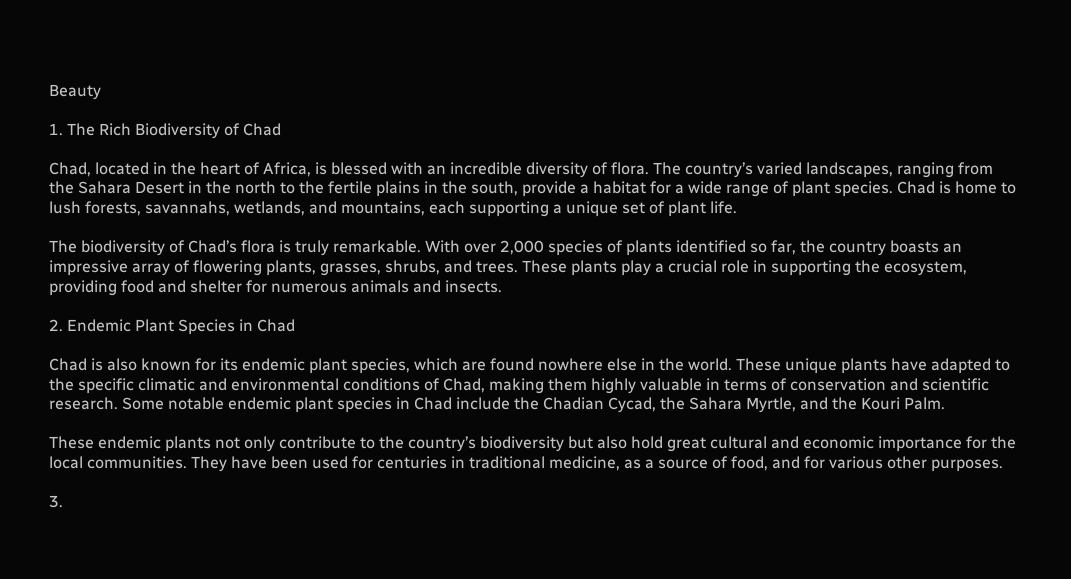Beauty

1. The Rich Biodiversity of Chad

Chad, located in the heart of Africa, is blessed with an incredible diversity of flora. The country’s varied landscapes, ranging from the Sahara Desert in the north to the fertile plains in the south, provide a habitat for a wide range of plant species. Chad is home to lush forests, savannahs, wetlands, and mountains, each supporting a unique set of plant life.

The biodiversity of Chad’s flora is truly remarkable. With over 2,000 species of plants identified so far, the country boasts an impressive array of flowering plants, grasses, shrubs, and trees. These plants play a crucial role in supporting the ecosystem, providing food and shelter for numerous animals and insects.

2. Endemic Plant Species in Chad

Chad is also known for its endemic plant species, which are found nowhere else in the world. These unique plants have adapted to the specific climatic and environmental conditions of Chad, making them highly valuable in terms of conservation and scientific research. Some notable endemic plant species in Chad include the Chadian Cycad, the Sahara Myrtle, and the Kouri Palm.

These endemic plants not only contribute to the country’s biodiversity but also hold great cultural and economic importance for the local communities. They have been used for centuries in traditional medicine, as a source of food, and for various other purposes.

3.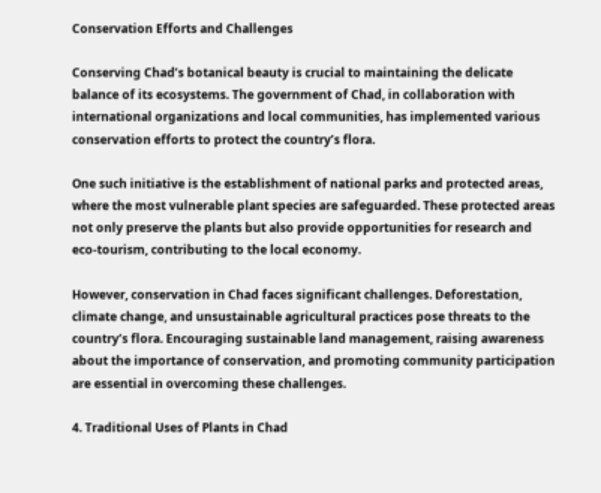Conservation Efforts and Challenges

Conserving Chad’s botanical beauty is crucial to maintaining the delicate balance of its ecosystems. The government of Chad, in collaboration with international organizations and local communities, has implemented various conservation efforts to protect the country’s flora.

One such initiative is the establishment of national parks and protected areas, where the most vulnerable plant species are safeguarded. These protected areas not only preserve the plants but also provide opportunities for research and eco-tourism, contributing to the local economy.

However, conservation in Chad faces significant challenges. Deforestation, climate change, and unsustainable agricultural practices pose threats to the country’s flora. Encouraging sustainable land management, raising awareness about the importance of conservation, and promoting community participation are essential in overcoming these challenges.

4. Traditional Uses of Plants in Chad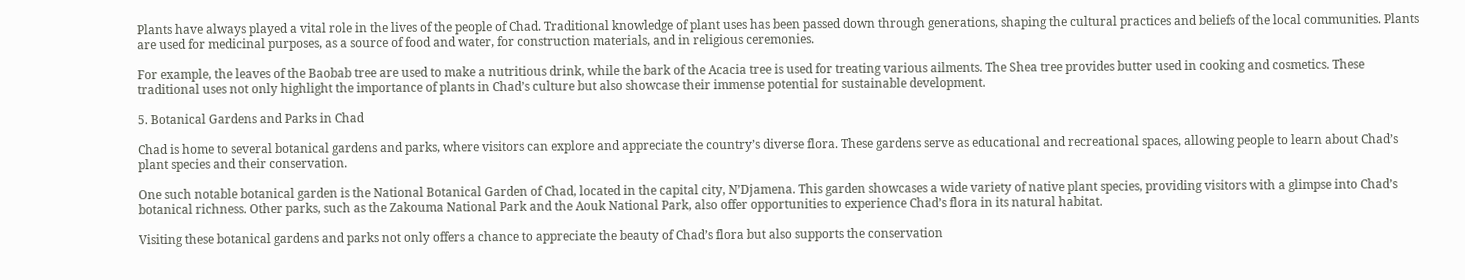Plants have always played a vital role in the lives of the people of Chad. Traditional knowledge of plant uses has been passed down through generations, shaping the cultural practices and beliefs of the local communities. Plants are used for medicinal purposes, as a source of food and water, for construction materials, and in religious ceremonies.

For example, the leaves of the Baobab tree are used to make a nutritious drink, while the bark of the Acacia tree is used for treating various ailments. The Shea tree provides butter used in cooking and cosmetics. These traditional uses not only highlight the importance of plants in Chad’s culture but also showcase their immense potential for sustainable development.

5. Botanical Gardens and Parks in Chad

Chad is home to several botanical gardens and parks, where visitors can explore and appreciate the country’s diverse flora. These gardens serve as educational and recreational spaces, allowing people to learn about Chad’s plant species and their conservation.

One such notable botanical garden is the National Botanical Garden of Chad, located in the capital city, N’Djamena. This garden showcases a wide variety of native plant species, providing visitors with a glimpse into Chad’s botanical richness. Other parks, such as the Zakouma National Park and the Aouk National Park, also offer opportunities to experience Chad’s flora in its natural habitat.

Visiting these botanical gardens and parks not only offers a chance to appreciate the beauty of Chad’s flora but also supports the conservation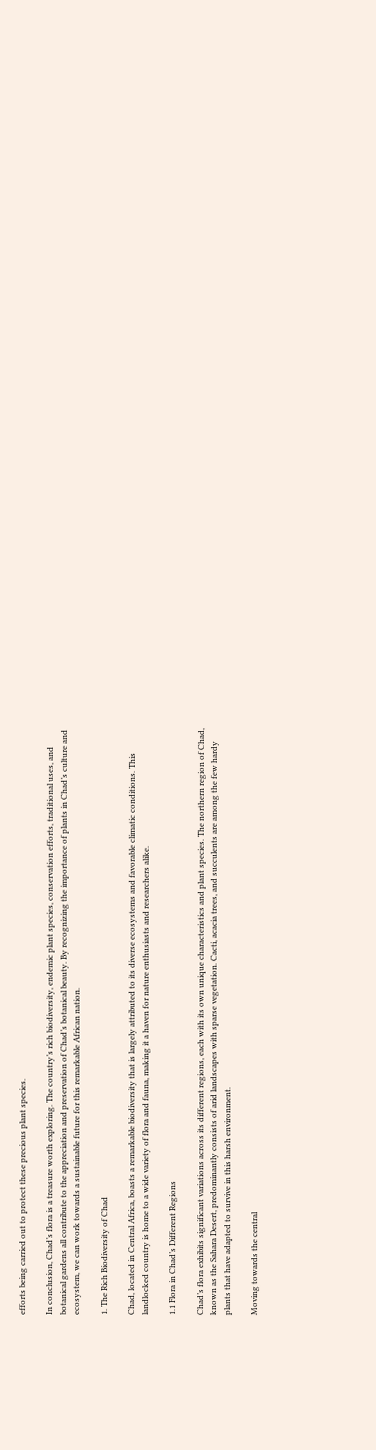efforts being carried out to protect these precious plant species.

In conclusion, Chad’s flora is a treasure worth exploring. The country’s rich biodiversity, endemic plant species, conservation efforts, traditional uses, and botanical gardens all contribute to the appreciation and preservation of Chad’s botanical beauty. By recognizing the importance of plants in Chad’s culture and ecosystem, we can work towards a sustainable future for this remarkable African nation.

1. The Rich Biodiversity of Chad

Chad, located in Central Africa, boasts a remarkable biodiversity that is largely attributed to its diverse ecosystems and favorable climatic conditions. This landlocked country is home to a wide variety of flora and fauna, making it a haven for nature enthusiasts and researchers alike.

1.1 Flora in Chad’s Different Regions

Chad’s flora exhibits significant variations across its different regions, each with its own unique characteristics and plant species. The northern region of Chad, known as the Sahara Desert, predominantly consists of arid landscapes with sparse vegetation. Cacti, acacia trees, and succulents are among the few hardy plants that have adapted to survive in this harsh environment.

Moving towards the central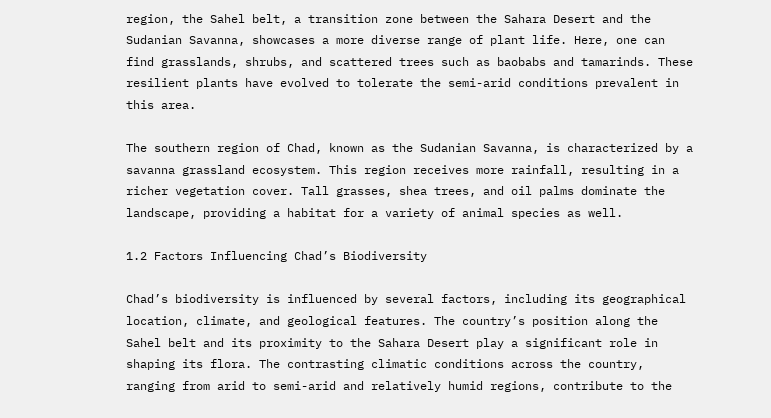region, the Sahel belt, a transition zone between the Sahara Desert and the Sudanian Savanna, showcases a more diverse range of plant life. Here, one can find grasslands, shrubs, and scattered trees such as baobabs and tamarinds. These resilient plants have evolved to tolerate the semi-arid conditions prevalent in this area.

The southern region of Chad, known as the Sudanian Savanna, is characterized by a savanna grassland ecosystem. This region receives more rainfall, resulting in a richer vegetation cover. Tall grasses, shea trees, and oil palms dominate the landscape, providing a habitat for a variety of animal species as well.

1.2 Factors Influencing Chad’s Biodiversity

Chad’s biodiversity is influenced by several factors, including its geographical location, climate, and geological features. The country’s position along the Sahel belt and its proximity to the Sahara Desert play a significant role in shaping its flora. The contrasting climatic conditions across the country, ranging from arid to semi-arid and relatively humid regions, contribute to the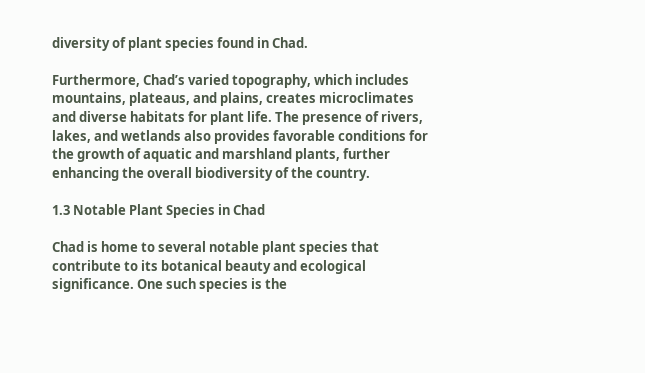diversity of plant species found in Chad.

Furthermore, Chad’s varied topography, which includes mountains, plateaus, and plains, creates microclimates and diverse habitats for plant life. The presence of rivers, lakes, and wetlands also provides favorable conditions for the growth of aquatic and marshland plants, further enhancing the overall biodiversity of the country.

1.3 Notable Plant Species in Chad

Chad is home to several notable plant species that contribute to its botanical beauty and ecological significance. One such species is the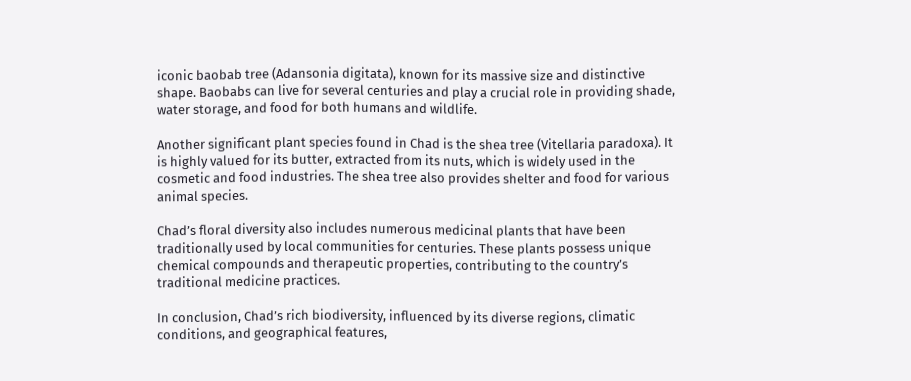iconic baobab tree (Adansonia digitata), known for its massive size and distinctive shape. Baobabs can live for several centuries and play a crucial role in providing shade, water storage, and food for both humans and wildlife.

Another significant plant species found in Chad is the shea tree (Vitellaria paradoxa). It is highly valued for its butter, extracted from its nuts, which is widely used in the cosmetic and food industries. The shea tree also provides shelter and food for various animal species.

Chad’s floral diversity also includes numerous medicinal plants that have been traditionally used by local communities for centuries. These plants possess unique chemical compounds and therapeutic properties, contributing to the country’s traditional medicine practices.

In conclusion, Chad’s rich biodiversity, influenced by its diverse regions, climatic conditions, and geographical features,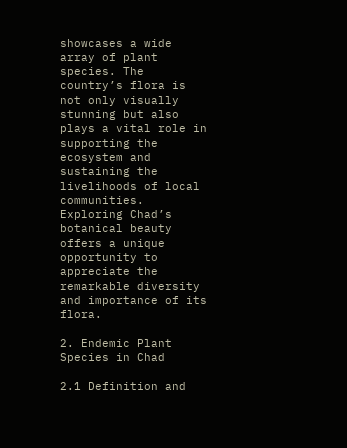showcases a wide array of plant species. The country’s flora is not only visually stunning but also plays a vital role in supporting the ecosystem and sustaining the livelihoods of local communities. Exploring Chad’s botanical beauty offers a unique opportunity to appreciate the remarkable diversity and importance of its flora.

2. Endemic Plant Species in Chad

2.1 Definition and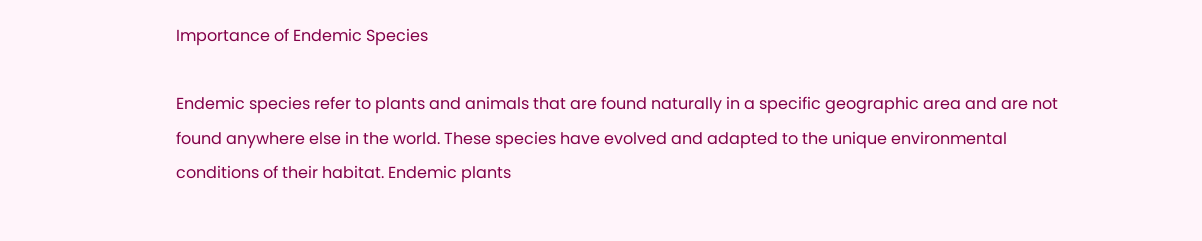Importance of Endemic Species

Endemic species refer to plants and animals that are found naturally in a specific geographic area and are not found anywhere else in the world. These species have evolved and adapted to the unique environmental conditions of their habitat. Endemic plants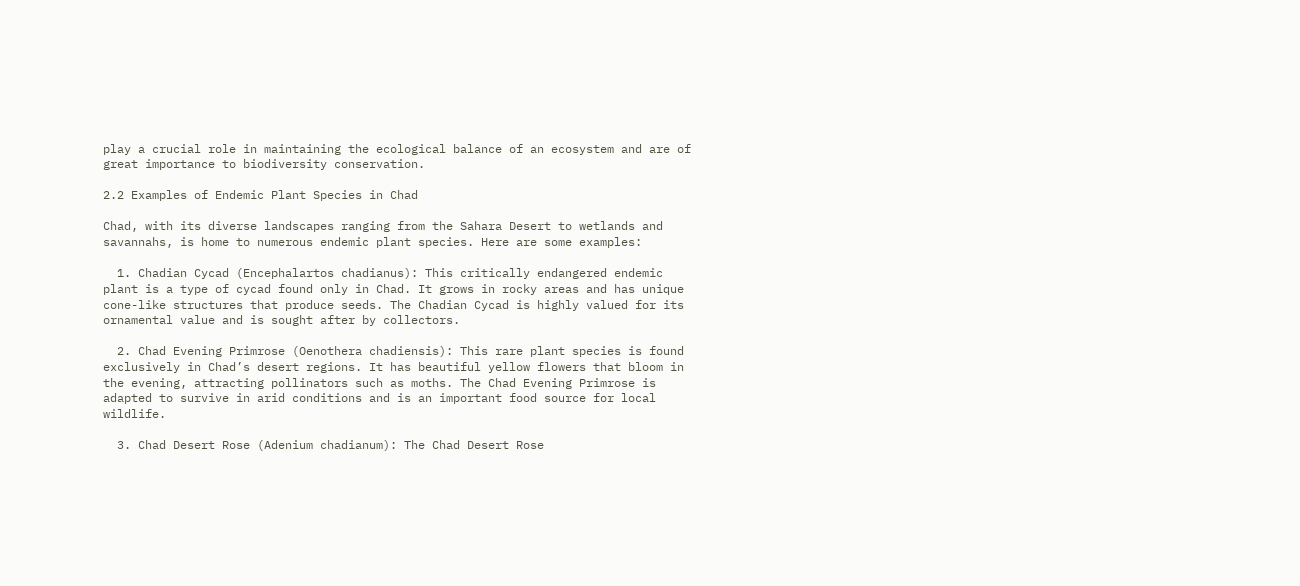play a crucial role in maintaining the ecological balance of an ecosystem and are of great importance to biodiversity conservation.

2.2 Examples of Endemic Plant Species in Chad

Chad, with its diverse landscapes ranging from the Sahara Desert to wetlands and savannahs, is home to numerous endemic plant species. Here are some examples:

  1. Chadian Cycad (Encephalartos chadianus): This critically endangered endemic plant is a type of cycad found only in Chad. It grows in rocky areas and has unique cone-like structures that produce seeds. The Chadian Cycad is highly valued for its ornamental value and is sought after by collectors.

  2. Chad Evening Primrose (Oenothera chadiensis): This rare plant species is found exclusively in Chad’s desert regions. It has beautiful yellow flowers that bloom in the evening, attracting pollinators such as moths. The Chad Evening Primrose is adapted to survive in arid conditions and is an important food source for local wildlife.

  3. Chad Desert Rose (Adenium chadianum): The Chad Desert Rose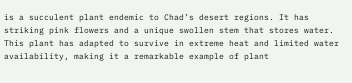is a succulent plant endemic to Chad’s desert regions. It has striking pink flowers and a unique swollen stem that stores water. This plant has adapted to survive in extreme heat and limited water availability, making it a remarkable example of plant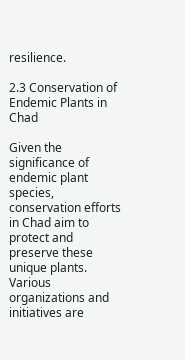resilience.

2.3 Conservation of Endemic Plants in Chad

Given the significance of endemic plant species, conservation efforts in Chad aim to protect and preserve these unique plants. Various organizations and initiatives are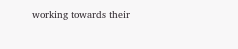working towards their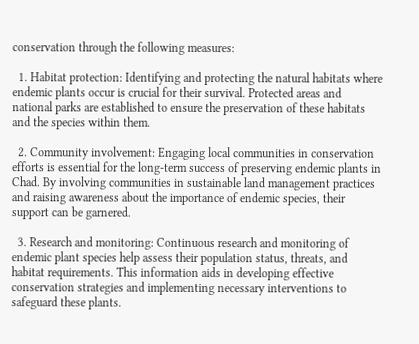conservation through the following measures:

  1. Habitat protection: Identifying and protecting the natural habitats where endemic plants occur is crucial for their survival. Protected areas and national parks are established to ensure the preservation of these habitats and the species within them.

  2. Community involvement: Engaging local communities in conservation efforts is essential for the long-term success of preserving endemic plants in Chad. By involving communities in sustainable land management practices and raising awareness about the importance of endemic species, their support can be garnered.

  3. Research and monitoring: Continuous research and monitoring of endemic plant species help assess their population status, threats, and habitat requirements. This information aids in developing effective conservation strategies and implementing necessary interventions to safeguard these plants.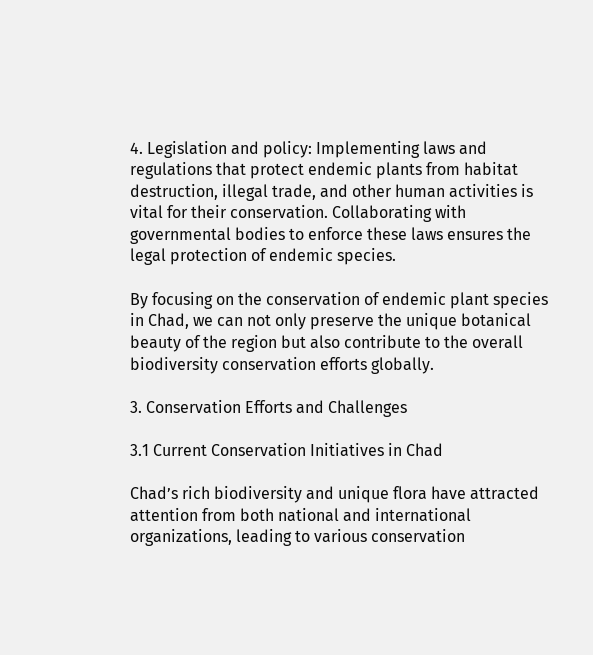4. Legislation and policy: Implementing laws and regulations that protect endemic plants from habitat destruction, illegal trade, and other human activities is vital for their conservation. Collaborating with governmental bodies to enforce these laws ensures the legal protection of endemic species.

By focusing on the conservation of endemic plant species in Chad, we can not only preserve the unique botanical beauty of the region but also contribute to the overall biodiversity conservation efforts globally.

3. Conservation Efforts and Challenges

3.1 Current Conservation Initiatives in Chad

Chad’s rich biodiversity and unique flora have attracted attention from both national and international organizations, leading to various conservation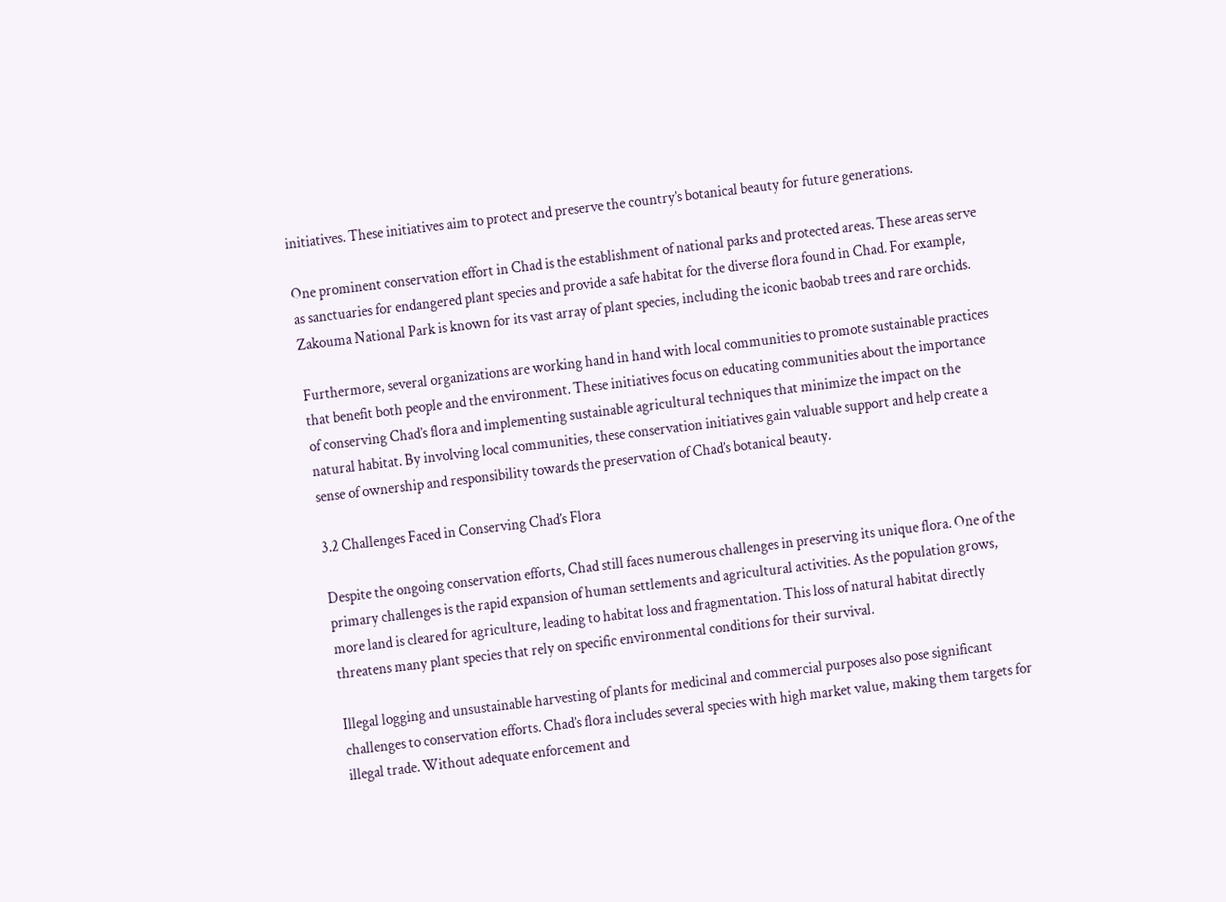initiatives. These initiatives aim to protect and preserve the country’s botanical beauty for future generations.

One prominent conservation effort in Chad is the establishment of national parks and protected areas. These areas serve as sanctuaries for endangered plant species and provide a safe habitat for the diverse flora found in Chad. For example, Zakouma National Park is known for its vast array of plant species, including the iconic baobab trees and rare orchids.

Furthermore, several organizations are working hand in hand with local communities to promote sustainable practices that benefit both people and the environment. These initiatives focus on educating communities about the importance of conserving Chad’s flora and implementing sustainable agricultural techniques that minimize the impact on the natural habitat. By involving local communities, these conservation initiatives gain valuable support and help create a sense of ownership and responsibility towards the preservation of Chad’s botanical beauty.

3.2 Challenges Faced in Conserving Chad’s Flora

Despite the ongoing conservation efforts, Chad still faces numerous challenges in preserving its unique flora. One of the primary challenges is the rapid expansion of human settlements and agricultural activities. As the population grows, more land is cleared for agriculture, leading to habitat loss and fragmentation. This loss of natural habitat directly threatens many plant species that rely on specific environmental conditions for their survival.

Illegal logging and unsustainable harvesting of plants for medicinal and commercial purposes also pose significant challenges to conservation efforts. Chad’s flora includes several species with high market value, making them targets for illegal trade. Without adequate enforcement and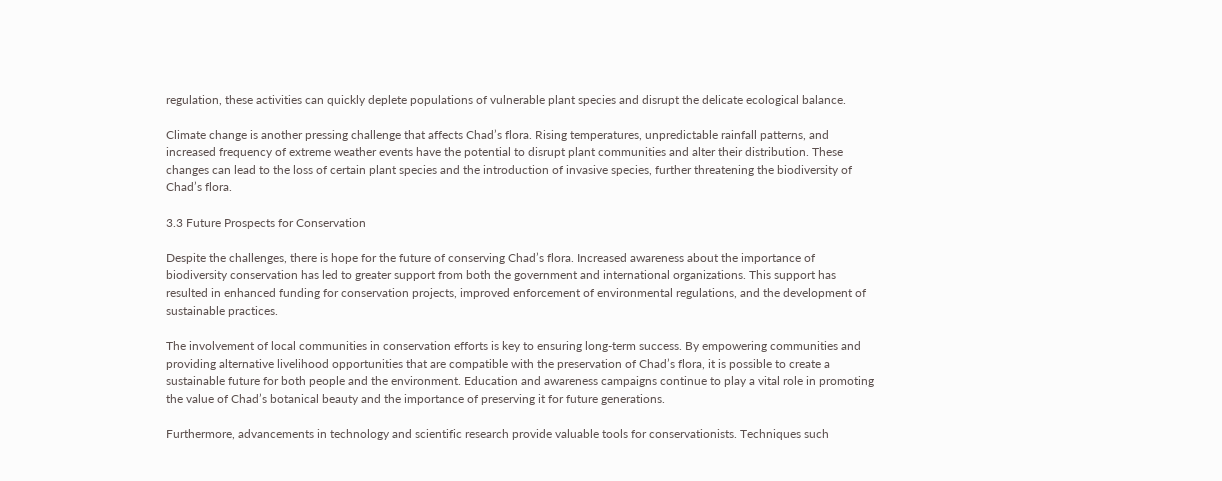regulation, these activities can quickly deplete populations of vulnerable plant species and disrupt the delicate ecological balance.

Climate change is another pressing challenge that affects Chad’s flora. Rising temperatures, unpredictable rainfall patterns, and increased frequency of extreme weather events have the potential to disrupt plant communities and alter their distribution. These changes can lead to the loss of certain plant species and the introduction of invasive species, further threatening the biodiversity of Chad’s flora.

3.3 Future Prospects for Conservation

Despite the challenges, there is hope for the future of conserving Chad’s flora. Increased awareness about the importance of biodiversity conservation has led to greater support from both the government and international organizations. This support has resulted in enhanced funding for conservation projects, improved enforcement of environmental regulations, and the development of sustainable practices.

The involvement of local communities in conservation efforts is key to ensuring long-term success. By empowering communities and providing alternative livelihood opportunities that are compatible with the preservation of Chad’s flora, it is possible to create a sustainable future for both people and the environment. Education and awareness campaigns continue to play a vital role in promoting the value of Chad’s botanical beauty and the importance of preserving it for future generations.

Furthermore, advancements in technology and scientific research provide valuable tools for conservationists. Techniques such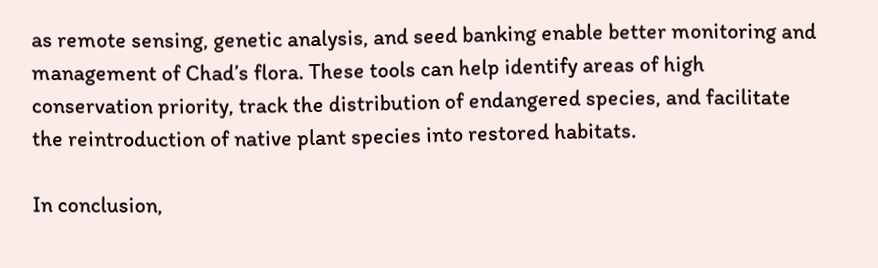as remote sensing, genetic analysis, and seed banking enable better monitoring and management of Chad’s flora. These tools can help identify areas of high conservation priority, track the distribution of endangered species, and facilitate the reintroduction of native plant species into restored habitats.

In conclusion,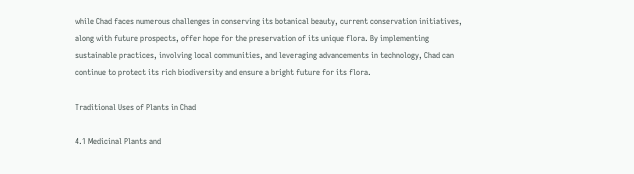while Chad faces numerous challenges in conserving its botanical beauty, current conservation initiatives, along with future prospects, offer hope for the preservation of its unique flora. By implementing sustainable practices, involving local communities, and leveraging advancements in technology, Chad can continue to protect its rich biodiversity and ensure a bright future for its flora.

Traditional Uses of Plants in Chad

4.1 Medicinal Plants and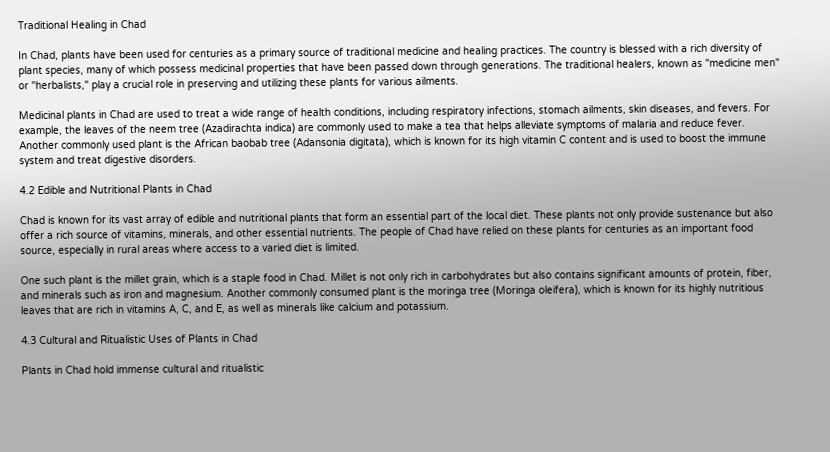Traditional Healing in Chad

In Chad, plants have been used for centuries as a primary source of traditional medicine and healing practices. The country is blessed with a rich diversity of plant species, many of which possess medicinal properties that have been passed down through generations. The traditional healers, known as "medicine men" or "herbalists," play a crucial role in preserving and utilizing these plants for various ailments.

Medicinal plants in Chad are used to treat a wide range of health conditions, including respiratory infections, stomach ailments, skin diseases, and fevers. For example, the leaves of the neem tree (Azadirachta indica) are commonly used to make a tea that helps alleviate symptoms of malaria and reduce fever. Another commonly used plant is the African baobab tree (Adansonia digitata), which is known for its high vitamin C content and is used to boost the immune system and treat digestive disorders.

4.2 Edible and Nutritional Plants in Chad

Chad is known for its vast array of edible and nutritional plants that form an essential part of the local diet. These plants not only provide sustenance but also offer a rich source of vitamins, minerals, and other essential nutrients. The people of Chad have relied on these plants for centuries as an important food source, especially in rural areas where access to a varied diet is limited.

One such plant is the millet grain, which is a staple food in Chad. Millet is not only rich in carbohydrates but also contains significant amounts of protein, fiber, and minerals such as iron and magnesium. Another commonly consumed plant is the moringa tree (Moringa oleifera), which is known for its highly nutritious leaves that are rich in vitamins A, C, and E, as well as minerals like calcium and potassium.

4.3 Cultural and Ritualistic Uses of Plants in Chad

Plants in Chad hold immense cultural and ritualistic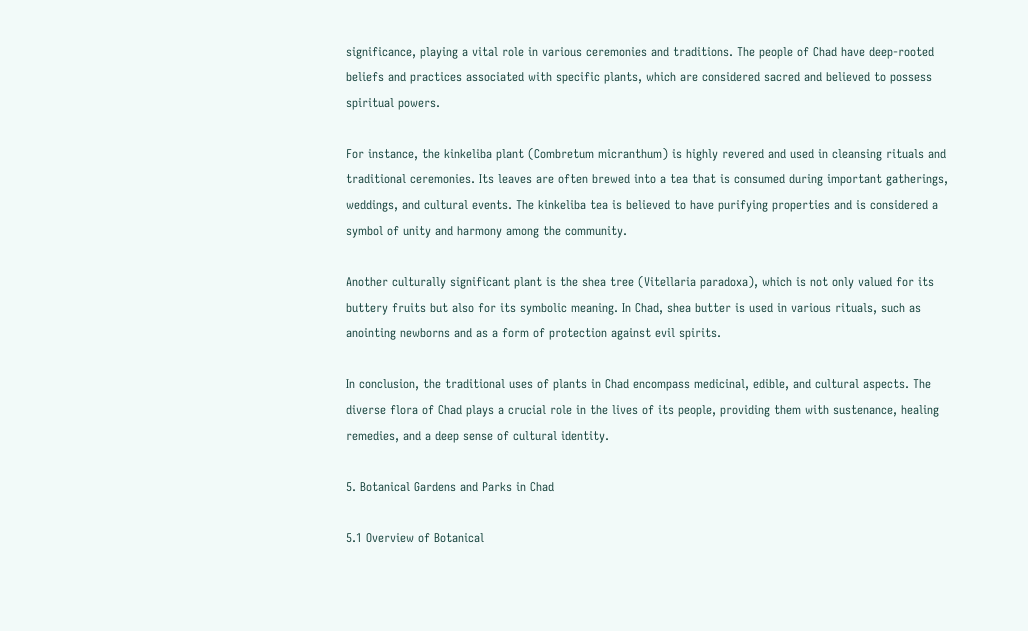significance, playing a vital role in various ceremonies and traditions. The people of Chad have deep-rooted beliefs and practices associated with specific plants, which are considered sacred and believed to possess spiritual powers.

For instance, the kinkeliba plant (Combretum micranthum) is highly revered and used in cleansing rituals and traditional ceremonies. Its leaves are often brewed into a tea that is consumed during important gatherings, weddings, and cultural events. The kinkeliba tea is believed to have purifying properties and is considered a symbol of unity and harmony among the community.

Another culturally significant plant is the shea tree (Vitellaria paradoxa), which is not only valued for its buttery fruits but also for its symbolic meaning. In Chad, shea butter is used in various rituals, such as anointing newborns and as a form of protection against evil spirits.

In conclusion, the traditional uses of plants in Chad encompass medicinal, edible, and cultural aspects. The diverse flora of Chad plays a crucial role in the lives of its people, providing them with sustenance, healing remedies, and a deep sense of cultural identity.

5. Botanical Gardens and Parks in Chad

5.1 Overview of Botanical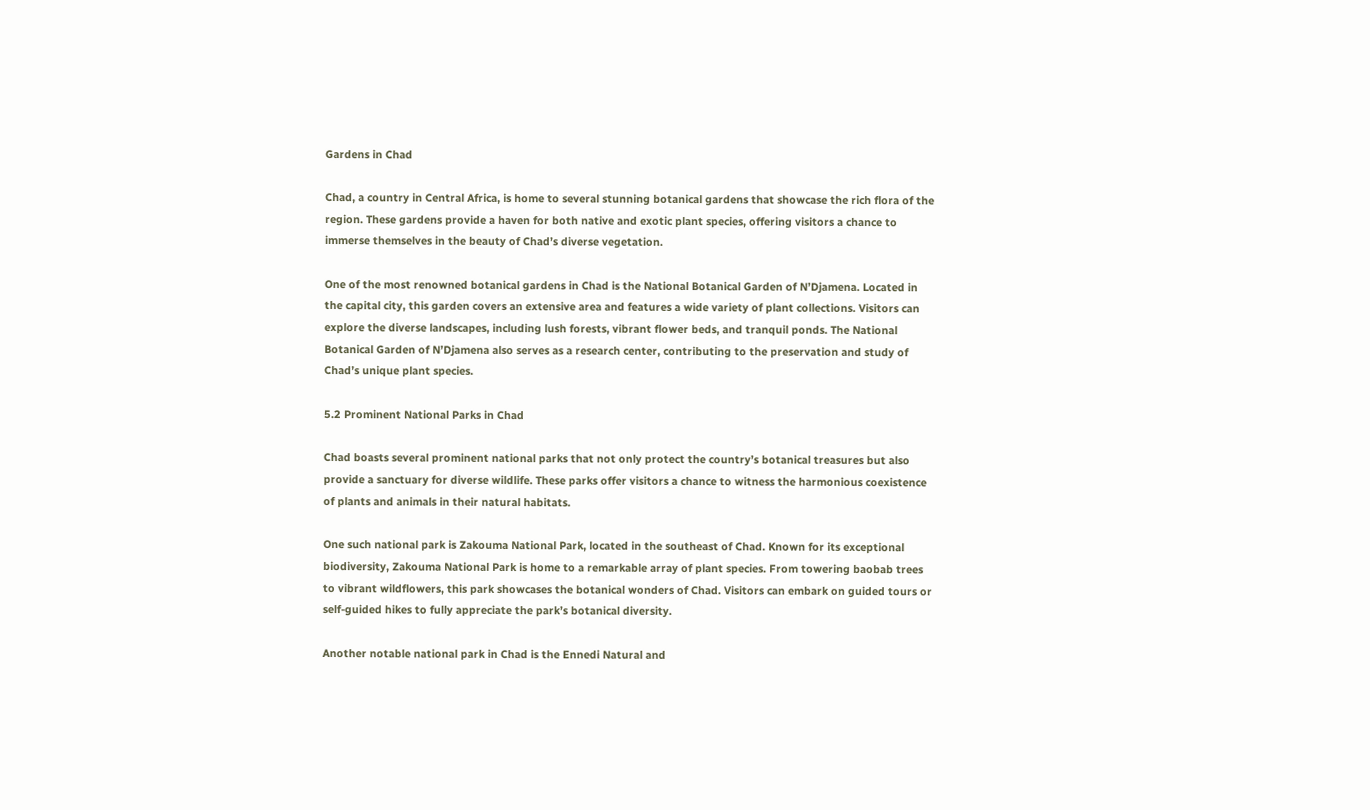Gardens in Chad

Chad, a country in Central Africa, is home to several stunning botanical gardens that showcase the rich flora of the region. These gardens provide a haven for both native and exotic plant species, offering visitors a chance to immerse themselves in the beauty of Chad’s diverse vegetation.

One of the most renowned botanical gardens in Chad is the National Botanical Garden of N’Djamena. Located in the capital city, this garden covers an extensive area and features a wide variety of plant collections. Visitors can explore the diverse landscapes, including lush forests, vibrant flower beds, and tranquil ponds. The National Botanical Garden of N’Djamena also serves as a research center, contributing to the preservation and study of Chad’s unique plant species.

5.2 Prominent National Parks in Chad

Chad boasts several prominent national parks that not only protect the country’s botanical treasures but also provide a sanctuary for diverse wildlife. These parks offer visitors a chance to witness the harmonious coexistence of plants and animals in their natural habitats.

One such national park is Zakouma National Park, located in the southeast of Chad. Known for its exceptional biodiversity, Zakouma National Park is home to a remarkable array of plant species. From towering baobab trees to vibrant wildflowers, this park showcases the botanical wonders of Chad. Visitors can embark on guided tours or self-guided hikes to fully appreciate the park’s botanical diversity.

Another notable national park in Chad is the Ennedi Natural and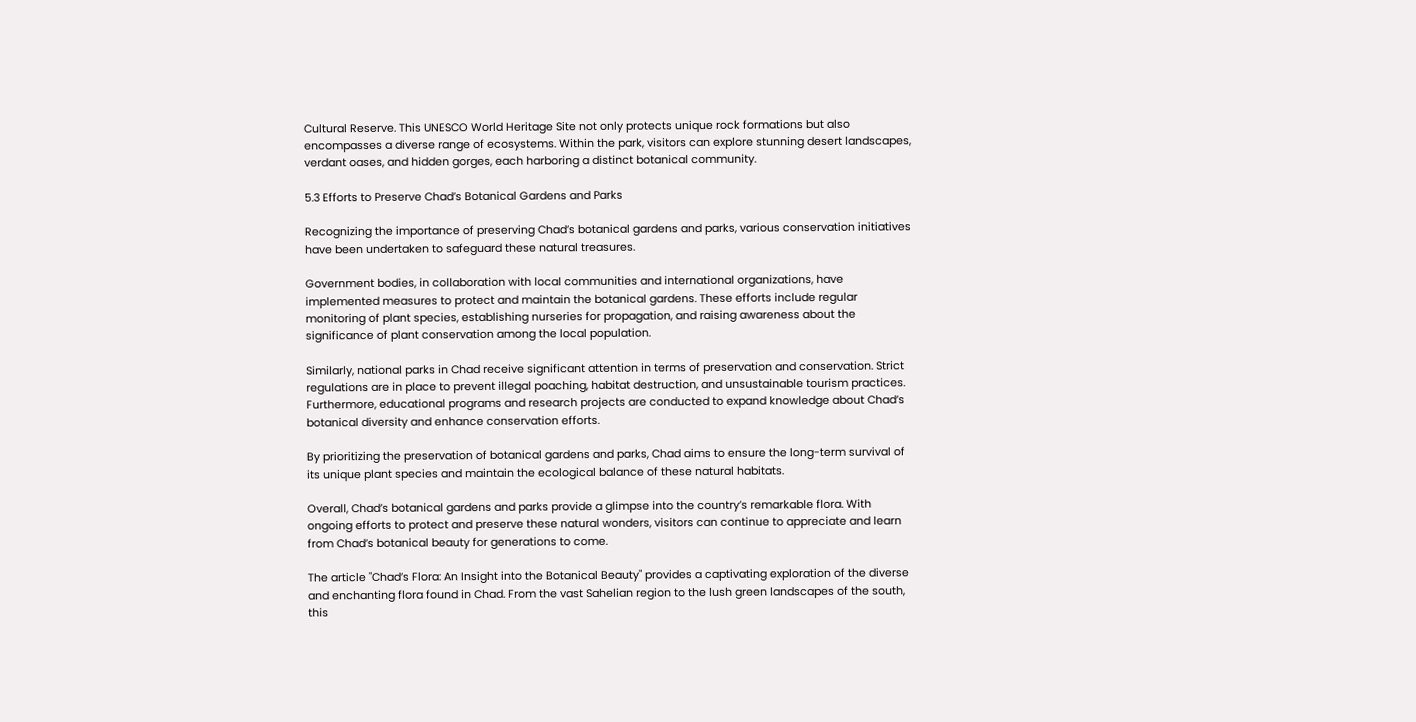Cultural Reserve. This UNESCO World Heritage Site not only protects unique rock formations but also encompasses a diverse range of ecosystems. Within the park, visitors can explore stunning desert landscapes, verdant oases, and hidden gorges, each harboring a distinct botanical community.

5.3 Efforts to Preserve Chad’s Botanical Gardens and Parks

Recognizing the importance of preserving Chad’s botanical gardens and parks, various conservation initiatives have been undertaken to safeguard these natural treasures.

Government bodies, in collaboration with local communities and international organizations, have implemented measures to protect and maintain the botanical gardens. These efforts include regular monitoring of plant species, establishing nurseries for propagation, and raising awareness about the significance of plant conservation among the local population.

Similarly, national parks in Chad receive significant attention in terms of preservation and conservation. Strict regulations are in place to prevent illegal poaching, habitat destruction, and unsustainable tourism practices. Furthermore, educational programs and research projects are conducted to expand knowledge about Chad’s botanical diversity and enhance conservation efforts.

By prioritizing the preservation of botanical gardens and parks, Chad aims to ensure the long-term survival of its unique plant species and maintain the ecological balance of these natural habitats.

Overall, Chad’s botanical gardens and parks provide a glimpse into the country’s remarkable flora. With ongoing efforts to protect and preserve these natural wonders, visitors can continue to appreciate and learn from Chad’s botanical beauty for generations to come.

The article "Chad’s Flora: An Insight into the Botanical Beauty" provides a captivating exploration of the diverse and enchanting flora found in Chad. From the vast Sahelian region to the lush green landscapes of the south, this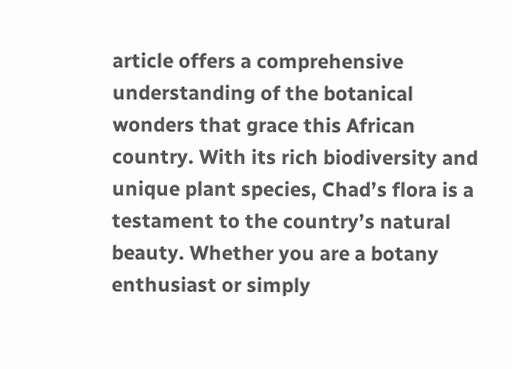article offers a comprehensive understanding of the botanical wonders that grace this African country. With its rich biodiversity and unique plant species, Chad’s flora is a testament to the country’s natural beauty. Whether you are a botany enthusiast or simply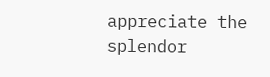appreciate the splendor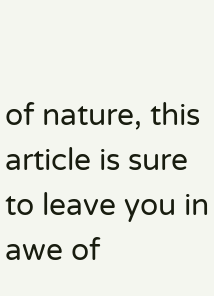of nature, this article is sure to leave you in awe of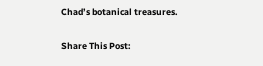Chad’s botanical treasures.

Share This Post: